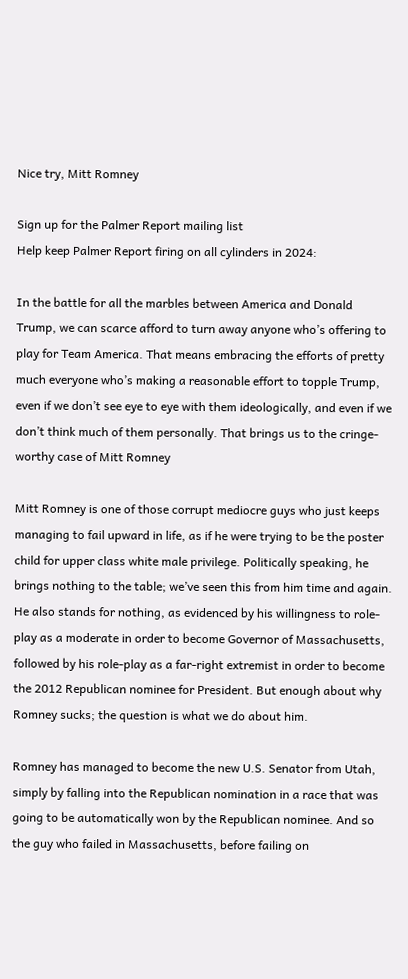Nice try, Mitt Romney

Sign up for the Palmer Report mailing list
Help keep Palmer Report firing on all cylinders in 2024:

In the battle for all the marbles between America and Donald Trump, we can scarce afford to turn away anyone who’s offering to play for Team America. That means embracing the efforts of pretty much everyone who’s making a reasonable effort to topple Trump, even if we don’t see eye to eye with them ideologically, and even if we don’t think much of them personally. That brings us to the cringe-worthy case of Mitt Romney

Mitt Romney is one of those corrupt mediocre guys who just keeps managing to fail upward in life, as if he were trying to be the poster child for upper class white male privilege. Politically speaking, he brings nothing to the table; we’ve seen this from him time and again. He also stands for nothing, as evidenced by his willingness to role-play as a moderate in order to become Governor of Massachusetts, followed by his role-play as a far-right extremist in order to become the 2012 Republican nominee for President. But enough about why Romney sucks; the question is what we do about him.

Romney has managed to become the new U.S. Senator from Utah, simply by falling into the Republican nomination in a race that was going to be automatically won by the Republican nominee. And so the guy who failed in Massachusetts, before failing on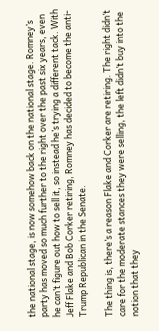the national stage, is now somehow back on the national stage. Romney’s party has moved so much further to the right over the past six years, even he can’t figure out how to sell it, so instead he’s trying a different tack. With Jeff Flake and Bob Corker retiring, Romney has decided to become the anti-Trump Republican in the Senate.

The thing is, there’s a reason Flake and Corker are retiring. The right didn’t care for the moderate stances they were selling, the left didn’t buy into the notion that they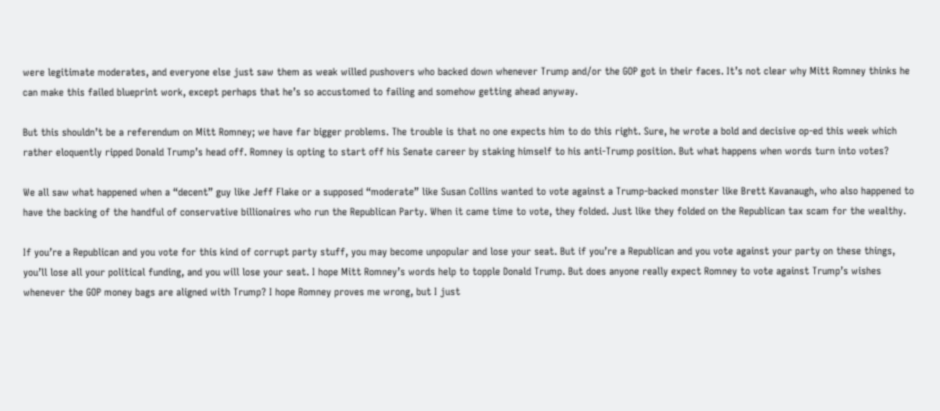were legitimate moderates, and everyone else just saw them as weak willed pushovers who backed down whenever Trump and/or the GOP got in their faces. It’s not clear why Mitt Romney thinks he can make this failed blueprint work, except perhaps that he’s so accustomed to failing and somehow getting ahead anyway.

But this shouldn’t be a referendum on Mitt Romney; we have far bigger problems. The trouble is that no one expects him to do this right. Sure, he wrote a bold and decisive op-ed this week which rather eloquently ripped Donald Trump’s head off. Romney is opting to start off his Senate career by staking himself to his anti-Trump position. But what happens when words turn into votes?

We all saw what happened when a “decent” guy like Jeff Flake or a supposed “moderate” like Susan Collins wanted to vote against a Trump-backed monster like Brett Kavanaugh, who also happened to have the backing of the handful of conservative billionaires who run the Republican Party. When it came time to vote, they folded. Just like they folded on the Republican tax scam for the wealthy.

If you’re a Republican and you vote for this kind of corrupt party stuff, you may become unpopular and lose your seat. But if you’re a Republican and you vote against your party on these things, you’ll lose all your political funding, and you will lose your seat. I hope Mitt Romney’s words help to topple Donald Trump. But does anyone really expect Romney to vote against Trump’s wishes whenever the GOP money bags are aligned with Trump? I hope Romney proves me wrong, but I just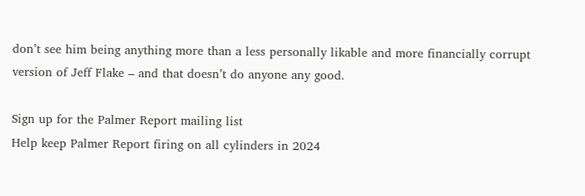don’t see him being anything more than a less personally likable and more financially corrupt version of Jeff Flake – and that doesn’t do anyone any good.

Sign up for the Palmer Report mailing list
Help keep Palmer Report firing on all cylinders in 2024